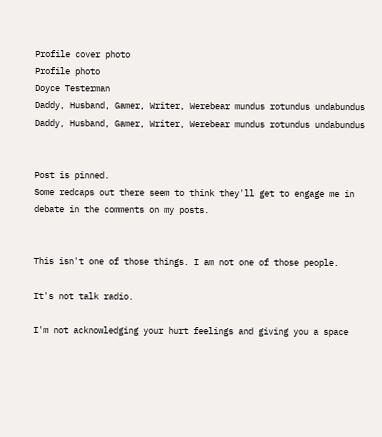Profile cover photo
Profile photo
Doyce Testerman
Daddy, Husband, Gamer, Writer, Werebear mundus rotundus undabundus
Daddy, Husband, Gamer, Writer, Werebear mundus rotundus undabundus


Post is pinned.
Some redcaps out there seem to think they'll get to engage me in debate in the comments on my posts.


This isn't one of those things. I am not one of those people.

It's not talk radio.

I'm not acknowledging your hurt feelings and giving you a space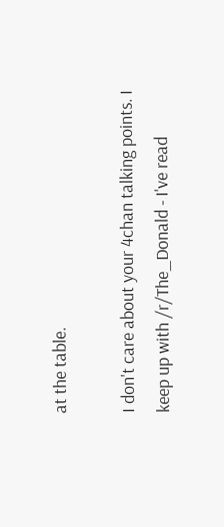at the table.

I don't care about your 4chan talking points. I keep up with /r/The_Donald - I've read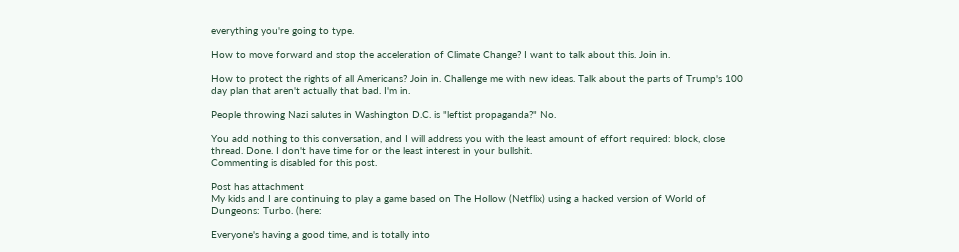everything you're going to type.

How to move forward and stop the acceleration of Climate Change? I want to talk about this. Join in.

How to protect the rights of all Americans? Join in. Challenge me with new ideas. Talk about the parts of Trump's 100 day plan that aren't actually that bad. I'm in.

People throwing Nazi salutes in Washington D.C. is "leftist propaganda?" No.

You add nothing to this conversation, and I will address you with the least amount of effort required: block, close thread. Done. I don't have time for or the least interest in your bullshit.
Commenting is disabled for this post.

Post has attachment
My kids and I are continuing to play a game based on The Hollow (Netflix) using a hacked version of World of Dungeons: Turbo. (here:

Everyone's having a good time, and is totally into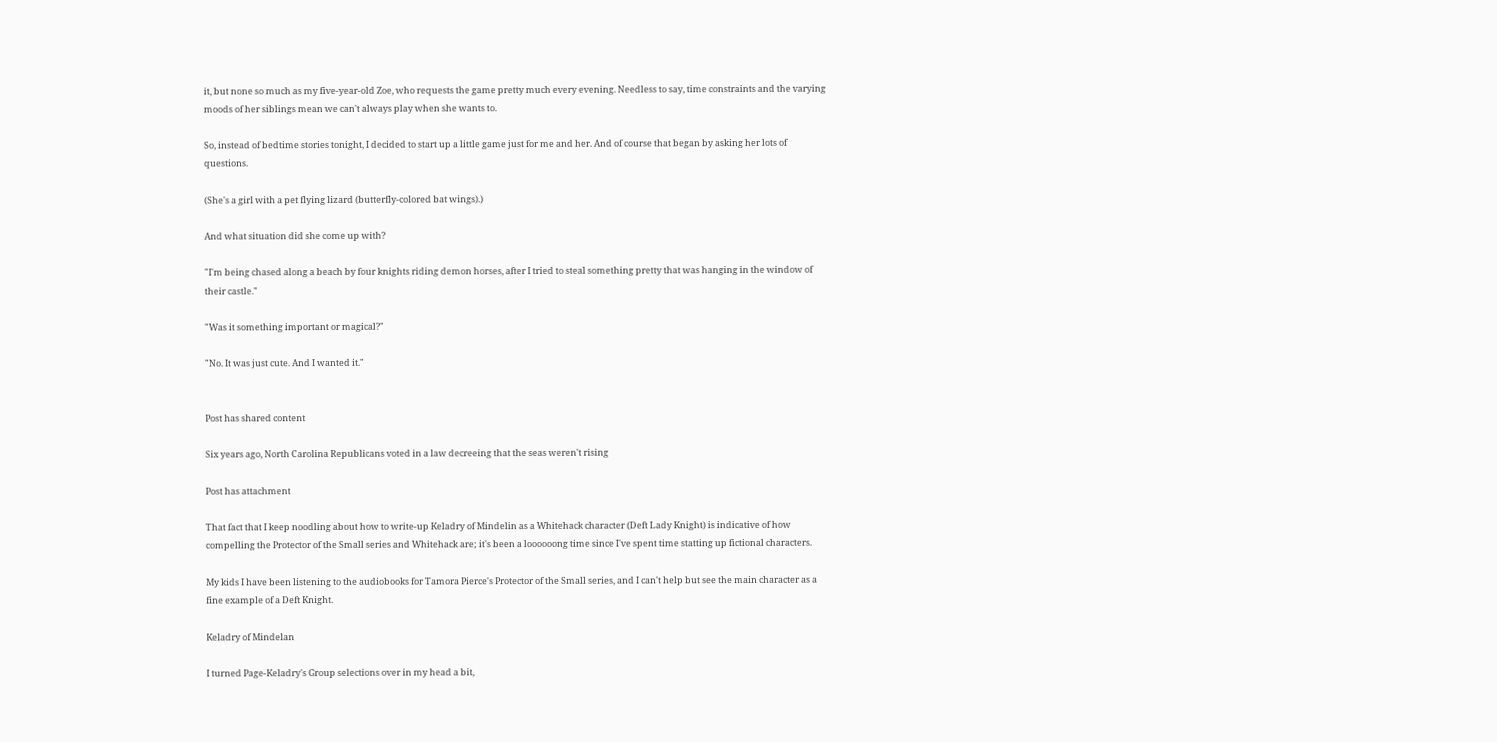it, but none so much as my five-year-old Zoe, who requests the game pretty much every evening. Needless to say, time constraints and the varying moods of her siblings mean we can't always play when she wants to.

So, instead of bedtime stories tonight, I decided to start up a little game just for me and her. And of course that began by asking her lots of questions.

(She's a girl with a pet flying lizard (butterfly-colored bat wings).)

And what situation did she come up with?

"I'm being chased along a beach by four knights riding demon horses, after I tried to steal something pretty that was hanging in the window of their castle."

"Was it something important or magical?"

"No. It was just cute. And I wanted it."


Post has shared content

Six years ago, North Carolina Republicans voted in a law decreeing that the seas weren't rising

Post has attachment

That fact that I keep noodling about how to write-up Keladry of Mindelin as a Whitehack character (Deft Lady Knight) is indicative of how compelling the Protector of the Small series and Whitehack are; it's been a loooooong time since I've spent time statting up fictional characters.

My kids I have been listening to the audiobooks for Tamora Pierce's Protector of the Small series, and I can't help but see the main character as a fine example of a Deft Knight.

Keladry of Mindelan

I turned Page-Keladry's Group selections over in my head a bit,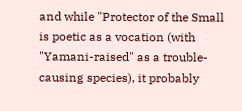and while "Protector of the Small is poetic as a vocation (with "Yamani-raised" as a trouble-causing species), it probably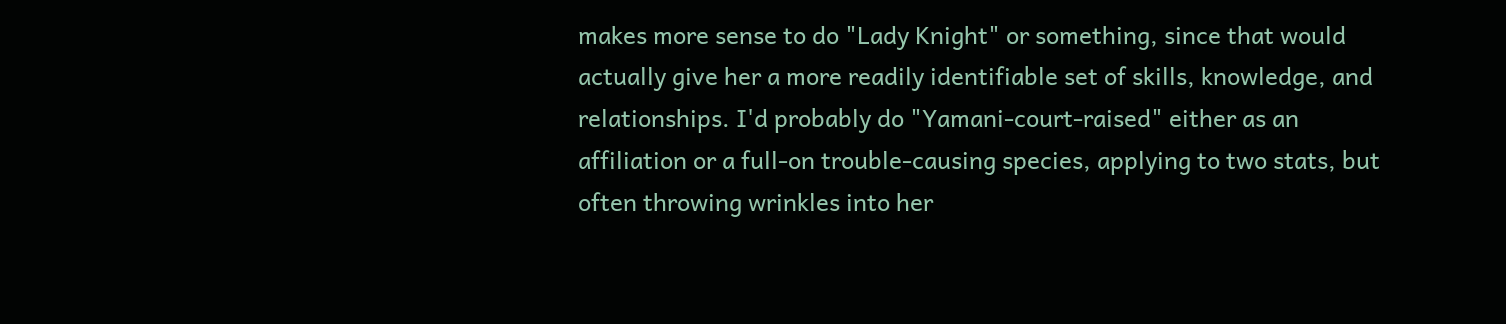makes more sense to do "Lady Knight" or something, since that would actually give her a more readily identifiable set of skills, knowledge, and relationships. I'd probably do "Yamani-court-raised" either as an affiliation or a full-on trouble-causing species, applying to two stats, but often throwing wrinkles into her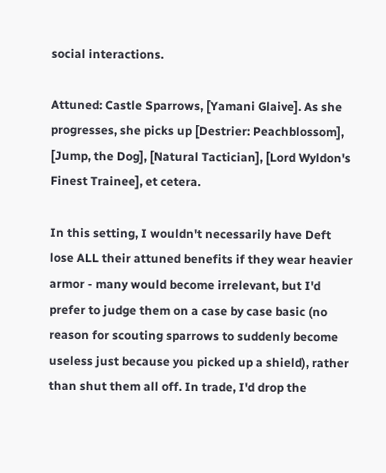social interactions.

Attuned: Castle Sparrows, [Yamani Glaive]. As she progresses, she picks up [Destrier: Peachblossom], [Jump, the Dog], [Natural Tactician], [Lord Wyldon's Finest Trainee], et cetera.

In this setting, I wouldn't necessarily have Deft lose ALL their attuned benefits if they wear heavier armor - many would become irrelevant, but I'd prefer to judge them on a case by case basic (no reason for scouting sparrows to suddenly become useless just because you picked up a shield), rather than shut them all off. In trade, I'd drop the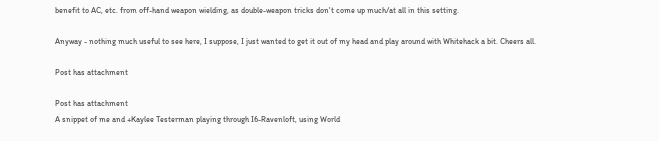benefit to AC, etc. from off-hand weapon wielding, as double-weapon tricks don't come up much/at all in this setting.

Anyway - nothing much useful to see here, I suppose, I just wanted to get it out of my head and play around with Whitehack a bit. Cheers all.

Post has attachment

Post has attachment
A snippet of me and +Kaylee Testerman playing through I6-Ravenloft, using World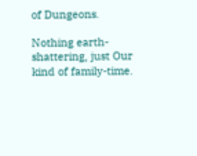of Dungeons.

Nothing earth-shattering, just Our kind of family-time.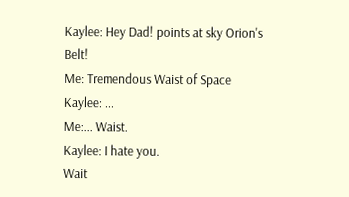Kaylee: Hey Dad! points at sky Orion's Belt!
Me: Tremendous Waist of Space
Kaylee: ...
Me:... Waist.
Kaylee: I hate you.
Wait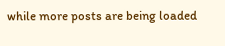while more posts are being loaded